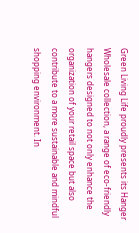Green Living Life proudly presents its Hanger Wholesale collection, a range of eco-friendly hangers designed to not only enhance the organization of your retail space but also contribute to a more sustainable and mindful shopping environment. In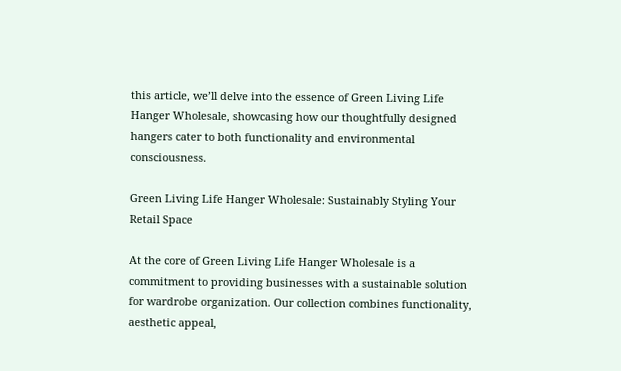this article, we’ll delve into the essence of Green Living Life Hanger Wholesale, showcasing how our thoughtfully designed hangers cater to both functionality and environmental consciousness.

Green Living Life Hanger Wholesale: Sustainably Styling Your Retail Space

At the core of Green Living Life Hanger Wholesale is a commitment to providing businesses with a sustainable solution for wardrobe organization. Our collection combines functionality, aesthetic appeal,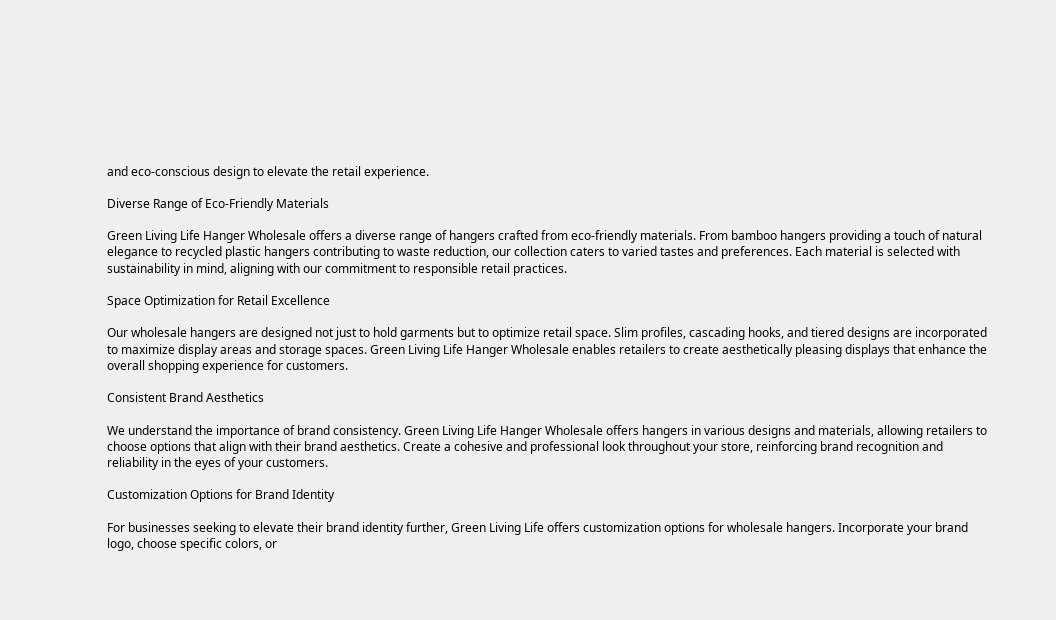and eco-conscious design to elevate the retail experience.

Diverse Range of Eco-Friendly Materials

Green Living Life Hanger Wholesale offers a diverse range of hangers crafted from eco-friendly materials. From bamboo hangers providing a touch of natural elegance to recycled plastic hangers contributing to waste reduction, our collection caters to varied tastes and preferences. Each material is selected with sustainability in mind, aligning with our commitment to responsible retail practices.

Space Optimization for Retail Excellence

Our wholesale hangers are designed not just to hold garments but to optimize retail space. Slim profiles, cascading hooks, and tiered designs are incorporated to maximize display areas and storage spaces. Green Living Life Hanger Wholesale enables retailers to create aesthetically pleasing displays that enhance the overall shopping experience for customers.

Consistent Brand Aesthetics

We understand the importance of brand consistency. Green Living Life Hanger Wholesale offers hangers in various designs and materials, allowing retailers to choose options that align with their brand aesthetics. Create a cohesive and professional look throughout your store, reinforcing brand recognition and reliability in the eyes of your customers.

Customization Options for Brand Identity

For businesses seeking to elevate their brand identity further, Green Living Life offers customization options for wholesale hangers. Incorporate your brand logo, choose specific colors, or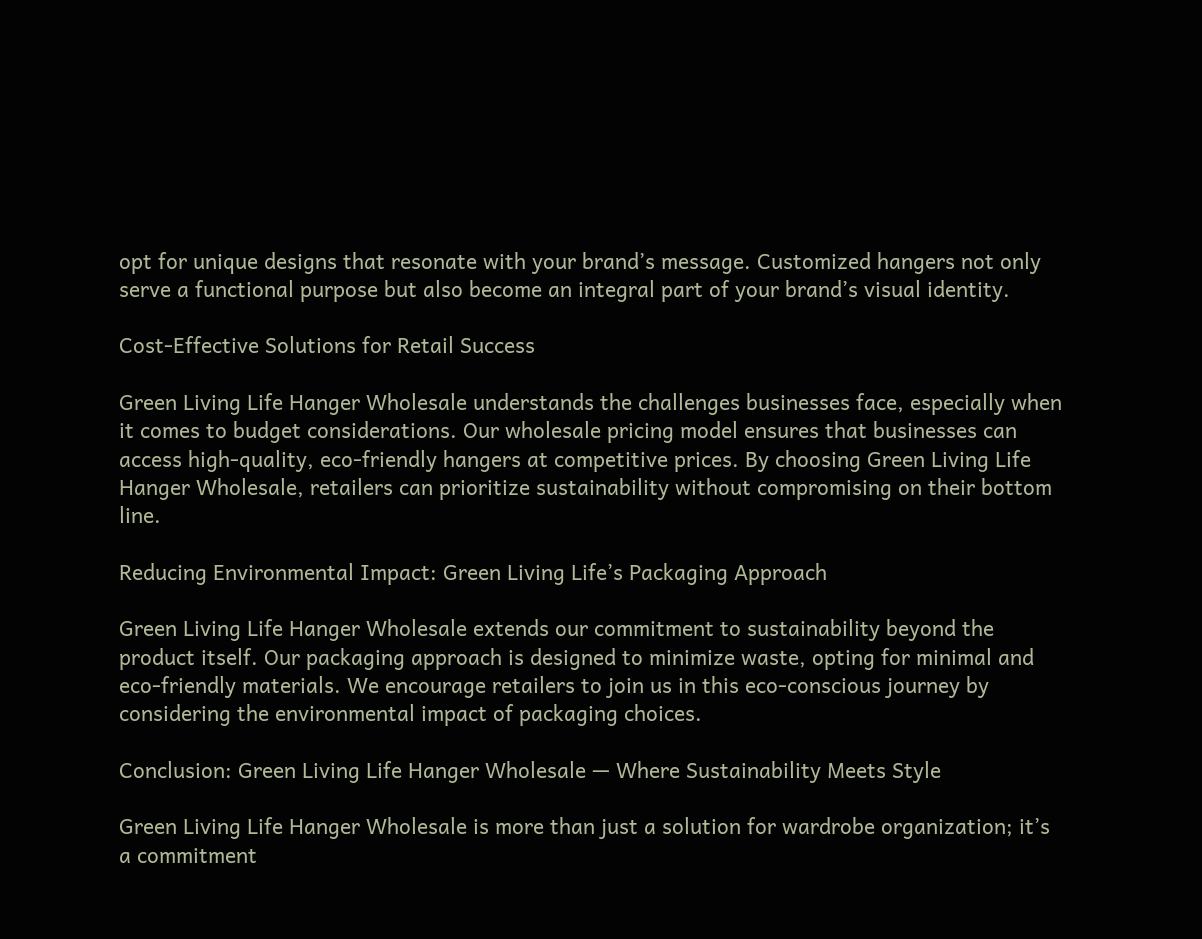opt for unique designs that resonate with your brand’s message. Customized hangers not only serve a functional purpose but also become an integral part of your brand’s visual identity.

Cost-Effective Solutions for Retail Success

Green Living Life Hanger Wholesale understands the challenges businesses face, especially when it comes to budget considerations. Our wholesale pricing model ensures that businesses can access high-quality, eco-friendly hangers at competitive prices. By choosing Green Living Life Hanger Wholesale, retailers can prioritize sustainability without compromising on their bottom line.

Reducing Environmental Impact: Green Living Life’s Packaging Approach

Green Living Life Hanger Wholesale extends our commitment to sustainability beyond the product itself. Our packaging approach is designed to minimize waste, opting for minimal and eco-friendly materials. We encourage retailers to join us in this eco-conscious journey by considering the environmental impact of packaging choices.

Conclusion: Green Living Life Hanger Wholesale — Where Sustainability Meets Style

Green Living Life Hanger Wholesale is more than just a solution for wardrobe organization; it’s a commitment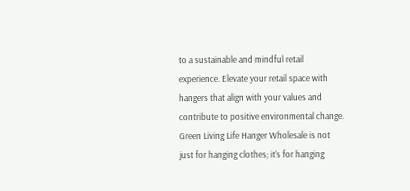to a sustainable and mindful retail experience. Elevate your retail space with hangers that align with your values and contribute to positive environmental change. Green Living Life Hanger Wholesale is not just for hanging clothes; it’s for hanging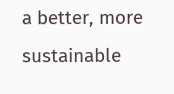a better, more sustainable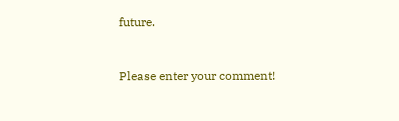future.


Please enter your comment!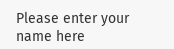Please enter your name here